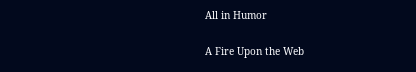All in Humor

A Fire Upon the Web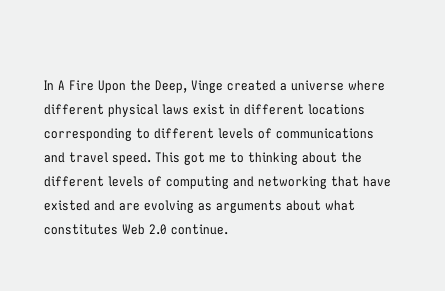In A Fire Upon the Deep, Vinge created a universe where different physical laws exist in different locations corresponding to different levels of communications and travel speed. This got me to thinking about the different levels of computing and networking that have existed and are evolving as arguments about what constitutes Web 2.0 continue.